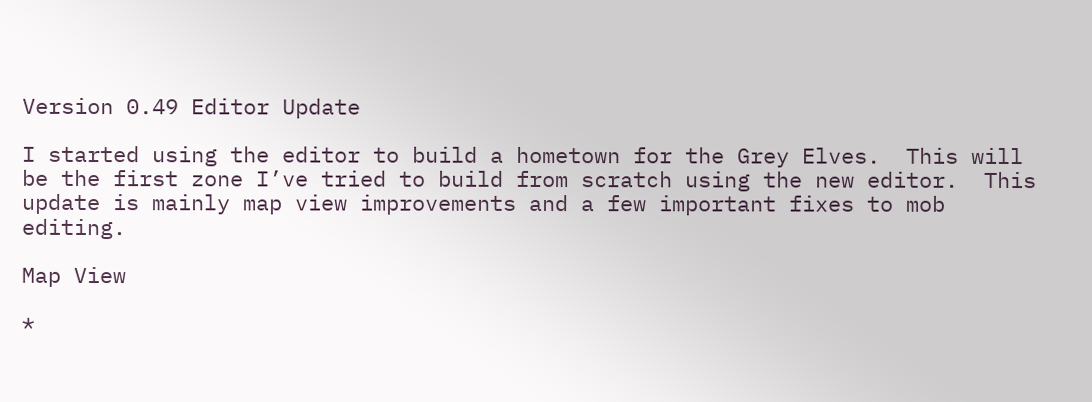Version 0.49 Editor Update

I started using the editor to build a hometown for the Grey Elves.  This will be the first zone I’ve tried to build from scratch using the new editor.  This update is mainly map view improvements and a few important fixes to mob editing.

Map View

*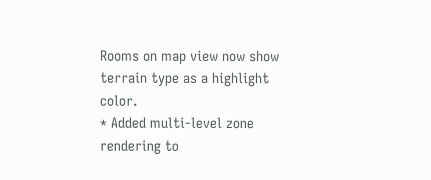Rooms on map view now show terrain type as a highlight color.
* Added multi-level zone rendering to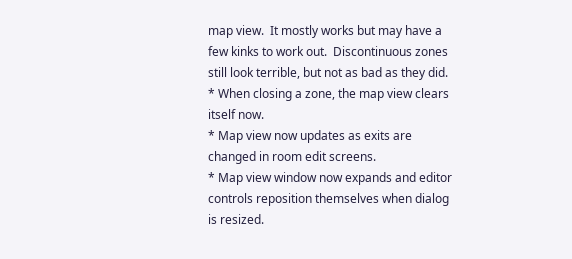map view.  It mostly works but may have a few kinks to work out.  Discontinuous zones still look terrible, but not as bad as they did.
* When closing a zone, the map view clears itself now.
* Map view now updates as exits are changed in room edit screens.
* Map view window now expands and editor controls reposition themselves when dialog is resized.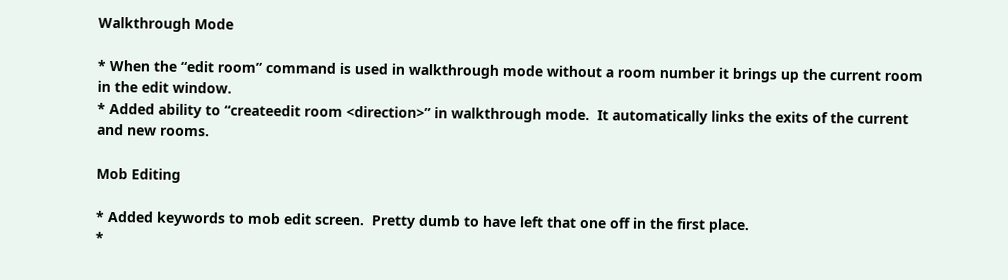Walkthrough Mode

* When the “edit room” command is used in walkthrough mode without a room number it brings up the current room in the edit window.
* Added ability to “createedit room <direction>” in walkthrough mode.  It automatically links the exits of the current and new rooms.

Mob Editing

* Added keywords to mob edit screen.  Pretty dumb to have left that one off in the first place.
*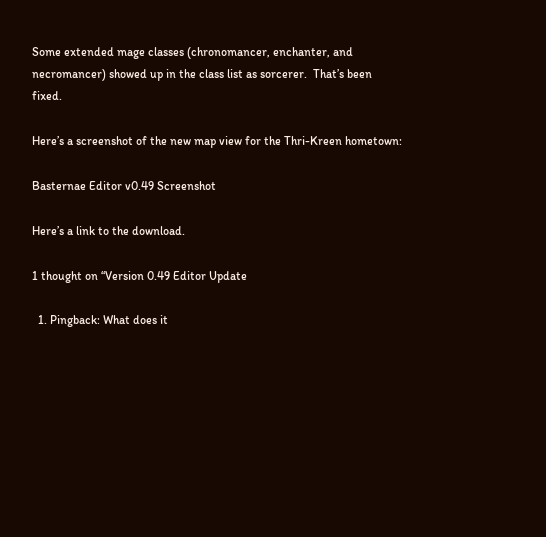Some extended mage classes (chronomancer, enchanter, and necromancer) showed up in the class list as sorcerer.  That’s been fixed.

Here’s a screenshot of the new map view for the Thri-Kreen hometown:

Basternae Editor v0.49 Screenshot

Here’s a link to the download.

1 thought on “Version 0.49 Editor Update

  1. Pingback: What does it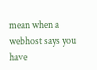mean when a webhost says you have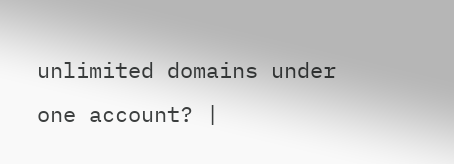unlimited domains under one account? |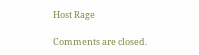Host Rage

Comments are closed.